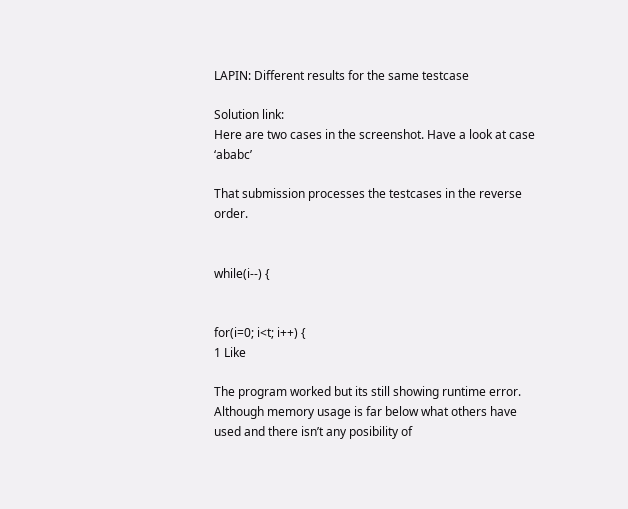LAPIN: Different results for the same testcase

Solution link:
Here are two cases in the screenshot. Have a look at case ‘ababc’

That submission processes the testcases in the reverse order.


while(i--) {


for(i=0; i<t; i++) {
1 Like

The program worked but its still showing runtime error. Although memory usage is far below what others have used and there isn’t any posibility of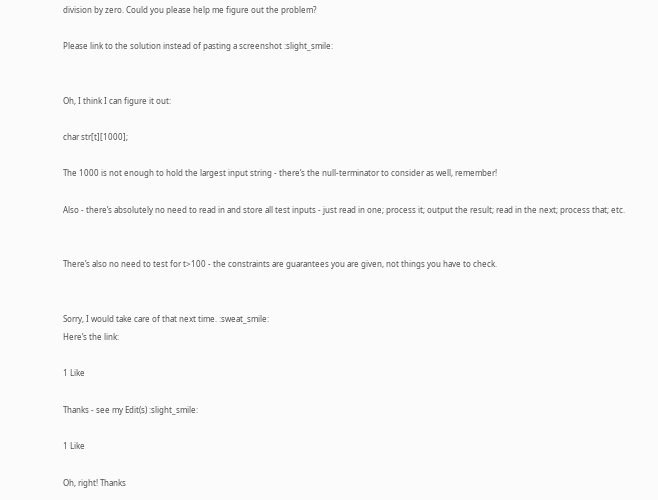division by zero. Could you please help me figure out the problem?

Please link to the solution instead of pasting a screenshot :slight_smile:


Oh, I think I can figure it out:

char str[t][1000];

The 1000 is not enough to hold the largest input string - there’s the null-terminator to consider as well, remember!

Also - there’s absolutely no need to read in and store all test inputs - just read in one; process it; output the result; read in the next; process that; etc.


There’s also no need to test for t>100 - the constraints are guarantees you are given, not things you have to check.


Sorry, I would take care of that next time. :sweat_smile:
Here’s the link:

1 Like

Thanks - see my Edit(s) :slight_smile:

1 Like

Oh, right! Thanks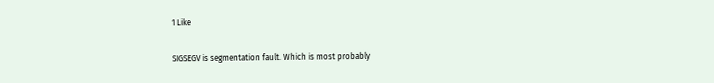1 Like

SIGSEGV is segmentation fault. Which is most probably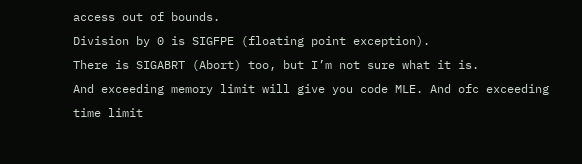access out of bounds.
Division by 0 is SIGFPE (floating point exception).
There is SIGABRT (Abort) too, but I’m not sure what it is.
And exceeding memory limit will give you code MLE. And ofc exceeding time limit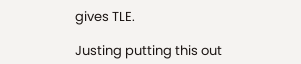gives TLE.

Justing putting this out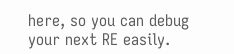here, so you can debug your next RE easily.